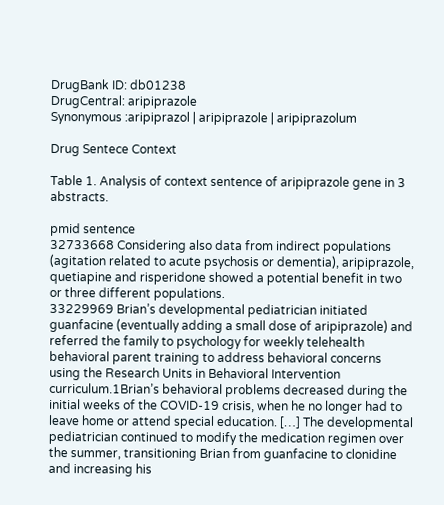DrugBank ID: db01238
DrugCentral: aripiprazole
Synonymous :aripiprazol | aripiprazole | aripiprazolum

Drug Sentece Context

Table 1. Analysis of context sentence of aripiprazole gene in 3 abstracts.

pmid sentence
32733668 Considering also data from indirect populations (agitation related to acute psychosis or dementia), aripiprazole, quetiapine and risperidone showed a potential benefit in two or three different populations.
33229969 Brian’s developmental pediatrician initiated guanfacine (eventually adding a small dose of aripiprazole) and referred the family to psychology for weekly telehealth behavioral parent training to address behavioral concerns using the Research Units in Behavioral Intervention curriculum.1Brian’s behavioral problems decreased during the initial weeks of the COVID-19 crisis, when he no longer had to leave home or attend special education. […] The developmental pediatrician continued to modify the medication regimen over the summer, transitioning Brian from guanfacine to clonidine and increasing his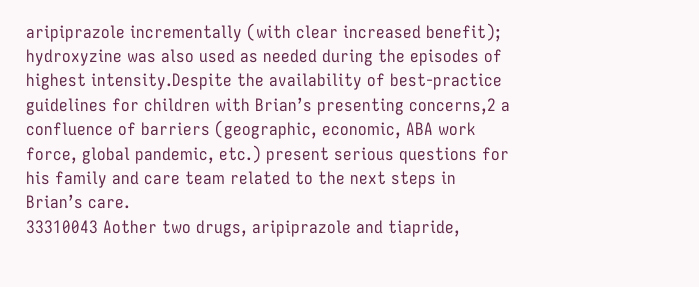aripiprazole incrementally (with clear increased benefit); hydroxyzine was also used as needed during the episodes of highest intensity.Despite the availability of best-practice guidelines for children with Brian’s presenting concerns,2 a confluence of barriers (geographic, economic, ABA work force, global pandemic, etc.) present serious questions for his family and care team related to the next steps in Brian’s care.
33310043 Aother two drugs, aripiprazole and tiapride,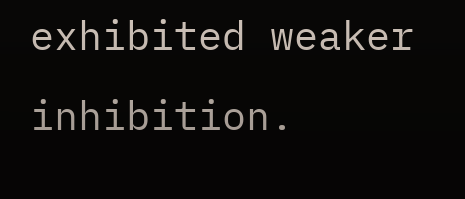exhibited weaker inhibition.